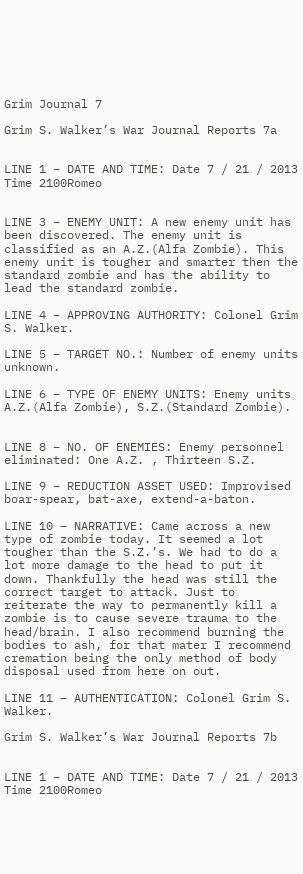Grim Journal 7

Grim S. Walker’s War Journal Reports 7a


LINE 1 – DATE AND TIME: Date 7 / 21 / 2013 Time 2100Romeo


LINE 3 – ENEMY UNIT: A new enemy unit has been discovered. The enemy unit is classified as an A.Z.(Alfa Zombie). This  enemy unit is tougher and smarter then the standard zombie and has the ability to lead the standard zombie.

LINE 4 – APPROVING AUTHORITY: Colonel Grim S. Walker.

LINE 5 – TARGET NO.: Number of enemy units unknown.

LINE 6 – TYPE OF ENEMY UNITS: Enemy units A.Z.(Alfa Zombie), S.Z.(Standard Zombie).


LINE 8 – NO. OF ENEMIES: Enemy personnel eliminated: One A.Z. , Thirteen S.Z.

LINE 9 – REDUCTION ASSET USED: Improvised boar-spear, bat-axe, extend-a-baton.

LINE 10 – NARRATIVE: Came across a new type of zombie today. It seemed a lot tougher than the S.Z.’s. We had to do a lot more damage to the head to put it down. Thankfully the head was still the correct target to attack. Just to reiterate the way to permanently kill a zombie is to cause severe trauma to the head/brain. I also recommend burning the bodies to ash, for that mater I recommend cremation being the only method of body disposal used from here on out.

LINE 11 – AUTHENTICATION: Colonel Grim S. Walker.

Grim S. Walker’s War Journal Reports 7b


LINE 1 – DATE AND TIME: Date 7 / 21 / 2013 Time 2100Romeo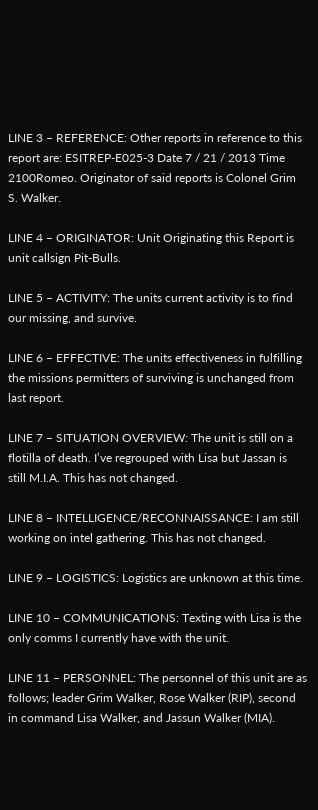LINE 3 – REFERENCE: Other reports in reference to this report are: ESITREP-E025-3 Date 7 / 21 / 2013 Time 2100Romeo. Originator of said reports is Colonel Grim S. Walker.

LINE 4 – ORIGINATOR: Unit Originating this Report is unit callsign Pit-Bulls.

LINE 5 – ACTIVITY: The units current activity is to find our missing, and survive.

LINE 6 – EFFECTIVE: The units effectiveness in fulfilling the missions permitters of surviving is unchanged from last report.

LINE 7 – SITUATION OVERVIEW: The unit is still on a flotilla of death. I’ve regrouped with Lisa but Jassan is still M.I.A. This has not changed.

LINE 8 – INTELLIGENCE/RECONNAISSANCE: I am still working on intel gathering. This has not changed.

LINE 9 – LOGISTICS: Logistics are unknown at this time.

LINE 10 – COMMUNICATIONS: Texting with Lisa is the only comms I currently have with the unit.

LINE 11 – PERSONNEL: The personnel of this unit are as follows; leader Grim Walker, Rose Walker (RIP), second in command Lisa Walker, and Jassun Walker (MIA).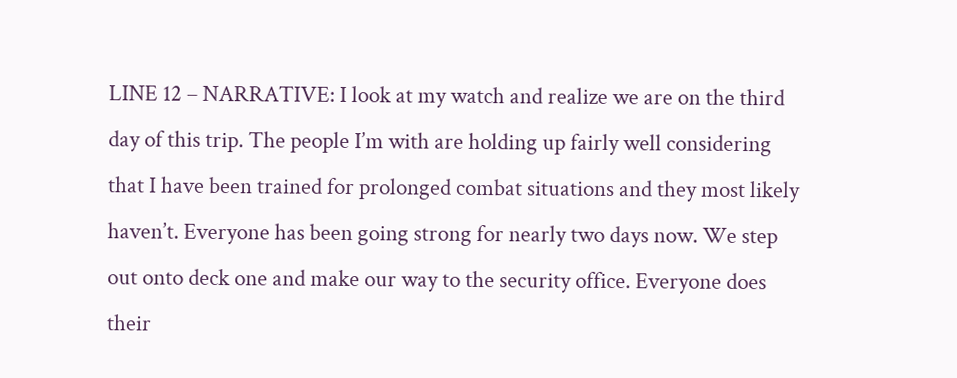LINE 12 – NARRATIVE: I look at my watch and realize we are on the third day of this trip. The people I’m with are holding up fairly well considering that I have been trained for prolonged combat situations and they most likely haven’t. Everyone has been going strong for nearly two days now. We step out onto deck one and make our way to the security office. Everyone does their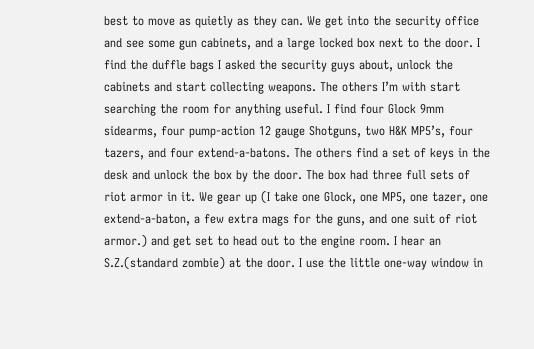best to move as quietly as they can. We get into the security office and see some gun cabinets, and a large locked box next to the door. I find the duffle bags I asked the security guys about, unlock the cabinets and start collecting weapons. The others I’m with start searching the room for anything useful. I find four Glock 9mm sidearms, four pump-action 12 gauge Shotguns, two H&K MP5’s, four tazers, and four extend-a-batons. The others find a set of keys in the desk and unlock the box by the door. The box had three full sets of riot armor in it. We gear up (I take one Glock, one MP5, one tazer, one extend-a-baton, a few extra mags for the guns, and one suit of riot armor.) and get set to head out to the engine room. I hear an S.Z.(standard zombie) at the door. I use the little one-way window in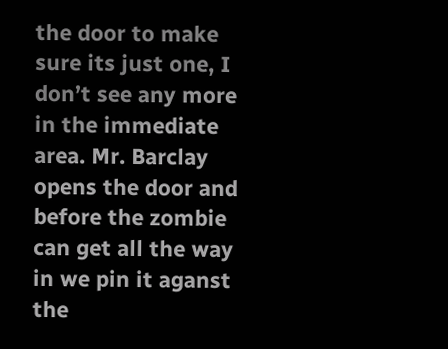the door to make sure its just one, I don’t see any more in the immediate area. Mr. Barclay opens the door and before the zombie can get all the way in we pin it aganst the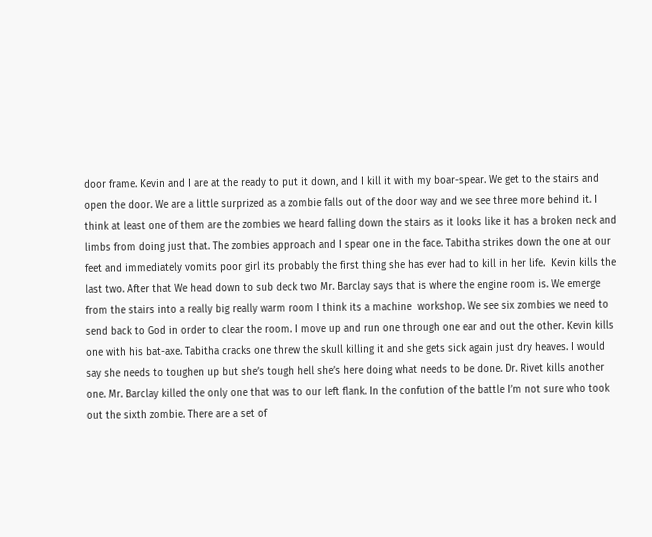door frame. Kevin and I are at the ready to put it down, and I kill it with my boar-spear. We get to the stairs and open the door. We are a little surprized as a zombie falls out of the door way and we see three more behind it. I think at least one of them are the zombies we heard falling down the stairs as it looks like it has a broken neck and limbs from doing just that. The zombies approach and I spear one in the face. Tabitha strikes down the one at our feet and immediately vomits poor girl its probably the first thing she has ever had to kill in her life.  Kevin kills the last two. After that We head down to sub deck two Mr. Barclay says that is where the engine room is. We emerge from the stairs into a really big really warm room I think its a machine  workshop. We see six zombies we need to send back to God in order to clear the room. I move up and run one through one ear and out the other. Kevin kills one with his bat-axe. Tabitha cracks one threw the skull killing it and she gets sick again just dry heaves. I would say she needs to toughen up but she’s tough hell she’s here doing what needs to be done. Dr. Rivet kills another one. Mr. Barclay killed the only one that was to our left flank. In the confution of the battle I’m not sure who took out the sixth zombie. There are a set of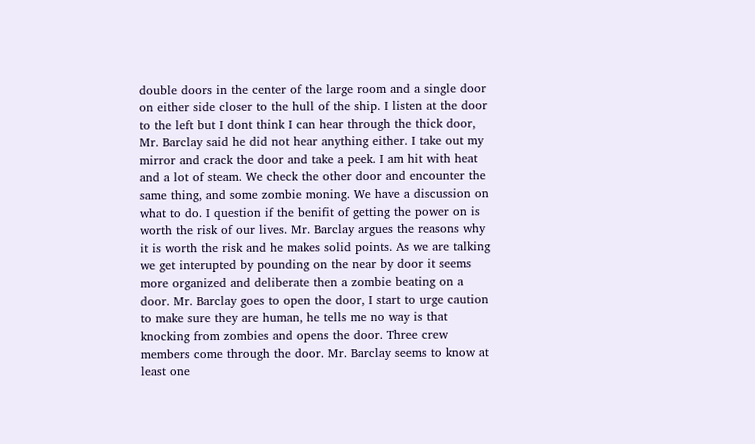double doors in the center of the large room and a single door on either side closer to the hull of the ship. I listen at the door to the left but I dont think I can hear through the thick door, Mr. Barclay said he did not hear anything either. I take out my mirror and crack the door and take a peek. I am hit with heat and a lot of steam. We check the other door and encounter the same thing, and some zombie moning. We have a discussion on what to do. I question if the benifit of getting the power on is worth the risk of our lives. Mr. Barclay argues the reasons why it is worth the risk and he makes solid points. As we are talking we get interupted by pounding on the near by door it seems more organized and deliberate then a zombie beating on a door. Mr. Barclay goes to open the door, I start to urge caution to make sure they are human, he tells me no way is that knocking from zombies and opens the door. Three crew members come through the door. Mr. Barclay seems to know at least one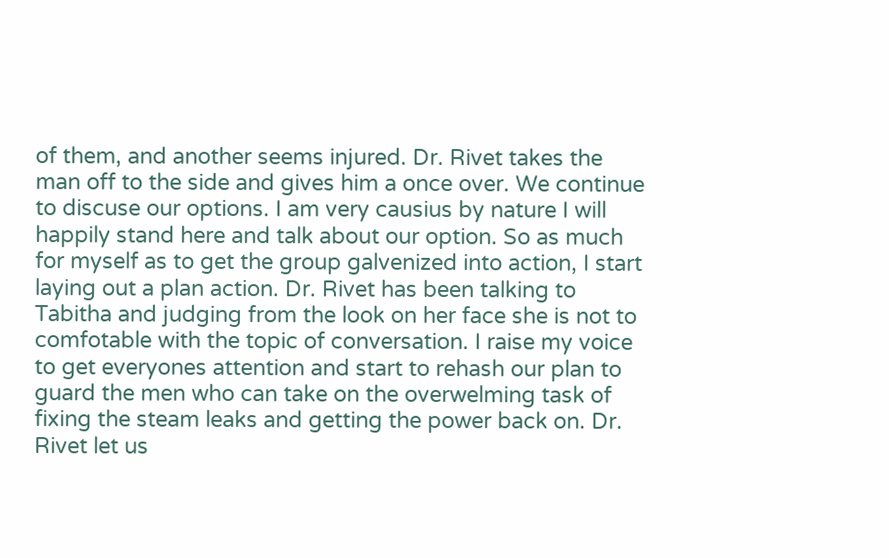of them, and another seems injured. Dr. Rivet takes the man off to the side and gives him a once over. We continue to discuse our options. I am very causius by nature I will happily stand here and talk about our option. So as much for myself as to get the group galvenized into action, I start laying out a plan action. Dr. Rivet has been talking to Tabitha and judging from the look on her face she is not to comfotable with the topic of conversation. I raise my voice to get everyones attention and start to rehash our plan to guard the men who can take on the overwelming task of fixing the steam leaks and getting the power back on. Dr. Rivet let us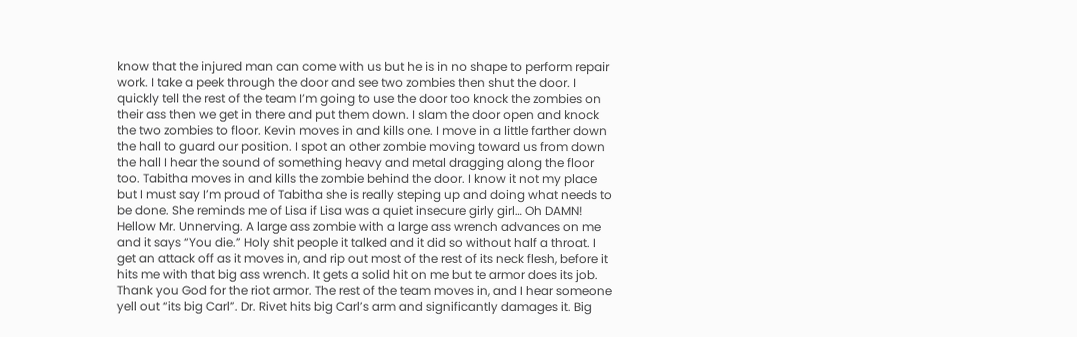know that the injured man can come with us but he is in no shape to perform repair work. I take a peek through the door and see two zombies then shut the door. I quickly tell the rest of the team I’m going to use the door too knock the zombies on their ass then we get in there and put them down. I slam the door open and knock the two zombies to floor. Kevin moves in and kills one. I move in a little farther down the hall to guard our position. I spot an other zombie moving toward us from down the hall I hear the sound of something heavy and metal dragging along the floor too. Tabitha moves in and kills the zombie behind the door. I know it not my place but I must say I’m proud of Tabitha she is really steping up and doing what needs to be done. She reminds me of Lisa if Lisa was a quiet insecure girly girl… Oh DAMN! Hellow Mr. Unnerving. A large ass zombie with a large ass wrench advances on me and it says “You die.” Holy shit people it talked and it did so without half a throat. I get an attack off as it moves in, and rip out most of the rest of its neck flesh, before it hits me with that big ass wrench. It gets a solid hit on me but te armor does its job. Thank you God for the riot armor. The rest of the team moves in, and I hear someone yell out “its big Carl”. Dr. Rivet hits big Carl’s arm and significantly damages it. Big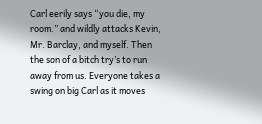Carl eerily says “you die, my room.” and wildly attacks Kevin, Mr. Barclay, and myself. Then the son of a bitch try’s to run away from us. Everyone takes a swing on big Carl as it moves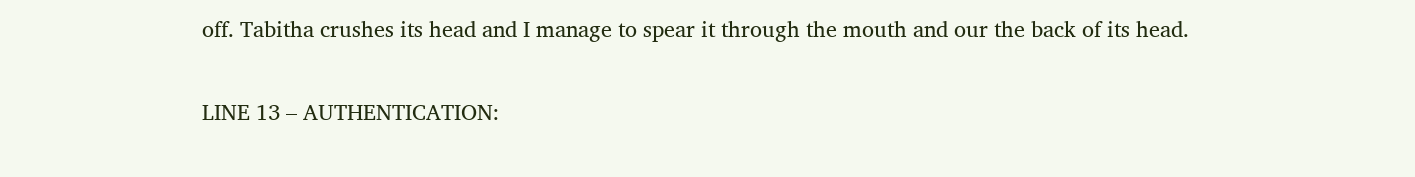off. Tabitha crushes its head and I manage to spear it through the mouth and our the back of its head.

LINE 13 – AUTHENTICATION: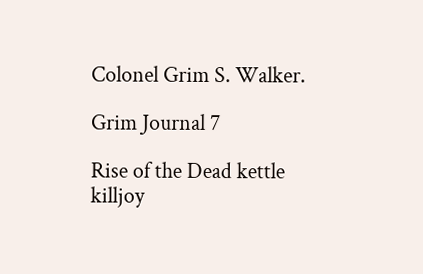Colonel Grim S. Walker.

Grim Journal 7

Rise of the Dead kettle killjoy